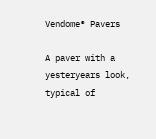Vendome® Pavers

A paver with a yesteryears look, typical of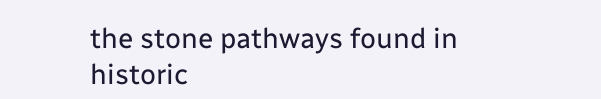the stone pathways found in historic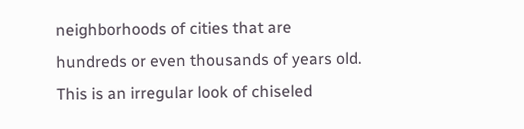neighborhoods of cities that are hundreds or even thousands of years old. This is an irregular look of chiseled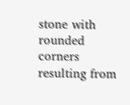stone with rounded corners resulting from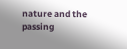nature and the passing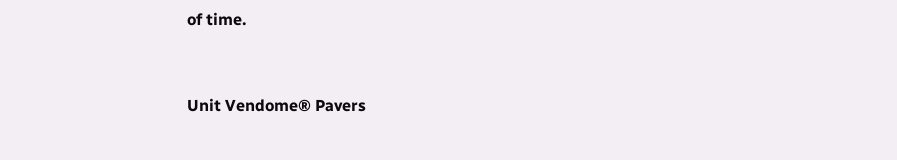of time.


Unit Vendome® Pavers